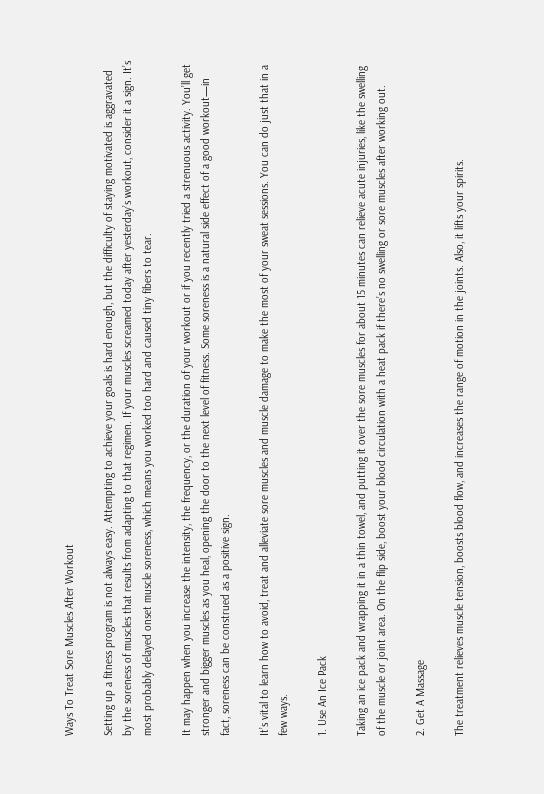Ways To Treat Sore Muscles After Workout

Setting up a fitness program is not always easy. Attempting to achieve your goals is hard enough, but the difficulty of staying motivated is aggravated by the soreness of muscles that results from adapting to that regimen. If your muscles screamed today after yesterday’s workout, consider it a sign. It’s most probably delayed onset muscle soreness, which means you worked too hard and caused tiny fibers to tear.

It may happen when you increase the intensity, the frequency, or the duration of your workout or if you recently tried a strenuous activity. You’ll get stronger and bigger muscles as you heal, opening the door to the next level of fitness. Some soreness is a natural side effect of a good workout—in fact, soreness can be construed as a positive sign.

It’s vital to learn how to avoid, treat and alleviate sore muscles and muscle damage to make the most of your sweat sessions. You can do just that in a few ways.

1. Use An Ice Pack

Taking an ice pack and wrapping it in a thin towel, and putting it over the sore muscles for about 15 minutes can relieve acute injuries, like the swelling of the muscle or joint area. On the flip side, boost your blood circulation with a heat pack if there’s no swelling or sore muscles after working out.

2. Get A Massage

The treatment relieves muscle tension, boosts blood flow, and increases the range of motion in the joints. Also, it lifts your spirits.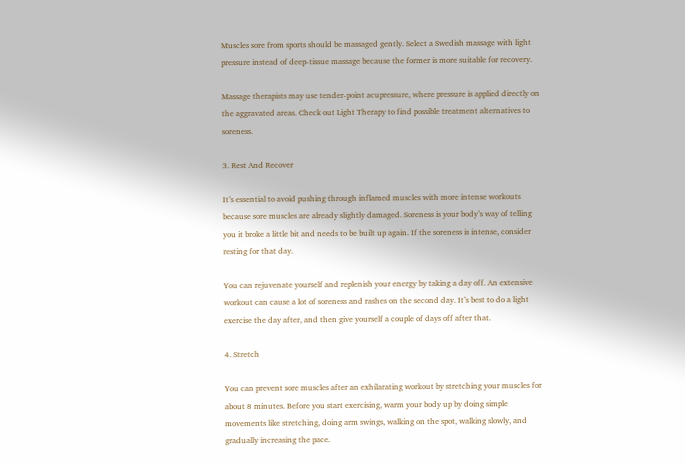Muscles sore from sports should be massaged gently. Select a Swedish massage with light pressure instead of deep-tissue massage because the former is more suitable for recovery.

Massage therapists may use tender-point acupressure, where pressure is applied directly on the aggravated areas. Check out Light Therapy to find possible treatment alternatives to soreness.

3. Rest And Recover

It’s essential to avoid pushing through inflamed muscles with more intense workouts because sore muscles are already slightly damaged. Soreness is your body’s way of telling you it broke a little bit and needs to be built up again. If the soreness is intense, consider resting for that day.

You can rejuvenate yourself and replenish your energy by taking a day off. An extensive workout can cause a lot of soreness and rashes on the second day. It’s best to do a light exercise the day after, and then give yourself a couple of days off after that.

4. Stretch

You can prevent sore muscles after an exhilarating workout by stretching your muscles for about 8 minutes. Before you start exercising, warm your body up by doing simple movements like stretching, doing arm swings, walking on the spot, walking slowly, and gradually increasing the pace.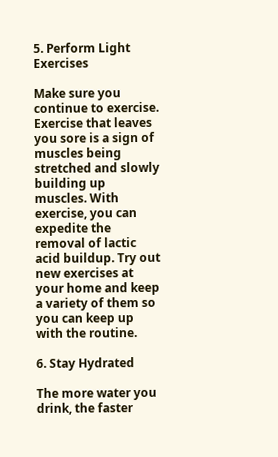5. Perform Light Exercises

Make sure you continue to exercise. Exercise that leaves you sore is a sign of muscles being stretched and slowly building up muscles. With exercise, you can expedite the removal of lactic acid buildup. Try out new exercises at your home and keep a variety of them so you can keep up with the routine.

6. Stay Hydrated

The more water you drink, the faster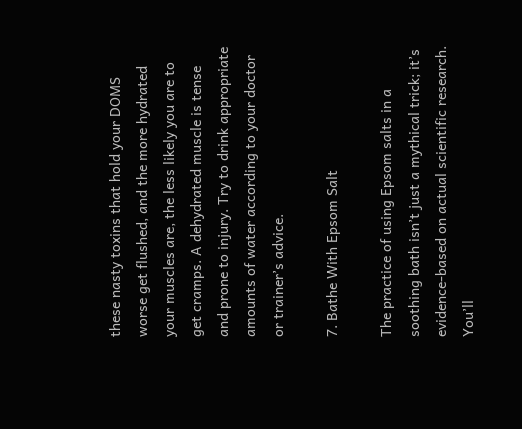these nasty toxins that hold your DOMS worse get flushed, and the more hydrated your muscles are, the less likely you are to get cramps. A dehydrated muscle is tense and prone to injury. Try to drink appropriate amounts of water according to your doctor or trainer’s advice.

7. Bathe With Epsom Salt

The practice of using Epsom salts in a soothing bath isn’t just a mythical trick; it’s evidence-based on actual scientific research. You’ll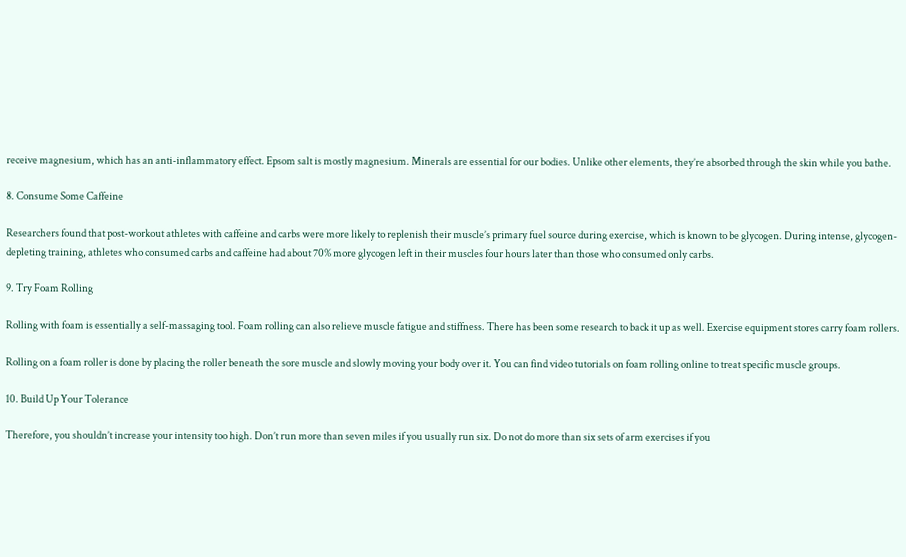receive magnesium, which has an anti-inflammatory effect. Epsom salt is mostly magnesium. Minerals are essential for our bodies. Unlike other elements, they’re absorbed through the skin while you bathe.

8. Consume Some Caffeine

Researchers found that post-workout athletes with caffeine and carbs were more likely to replenish their muscle’s primary fuel source during exercise, which is known to be glycogen. During intense, glycogen-depleting training, athletes who consumed carbs and caffeine had about 70% more glycogen left in their muscles four hours later than those who consumed only carbs.

9. Try Foam Rolling

Rolling with foam is essentially a self-massaging tool. Foam rolling can also relieve muscle fatigue and stiffness. There has been some research to back it up as well. Exercise equipment stores carry foam rollers.

Rolling on a foam roller is done by placing the roller beneath the sore muscle and slowly moving your body over it. You can find video tutorials on foam rolling online to treat specific muscle groups.

10. Build Up Your Tolerance

Therefore, you shouldn’t increase your intensity too high. Don’t run more than seven miles if you usually run six. Do not do more than six sets of arm exercises if you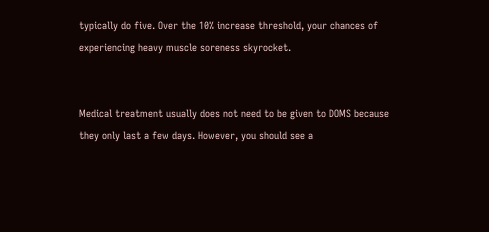typically do five. Over the 10% increase threshold, your chances of experiencing heavy muscle soreness skyrocket.


Medical treatment usually does not need to be given to DOMS because they only last a few days. However, you should see a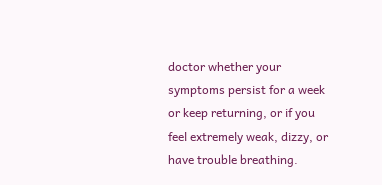doctor whether your symptoms persist for a week or keep returning, or if you feel extremely weak, dizzy, or have trouble breathing.